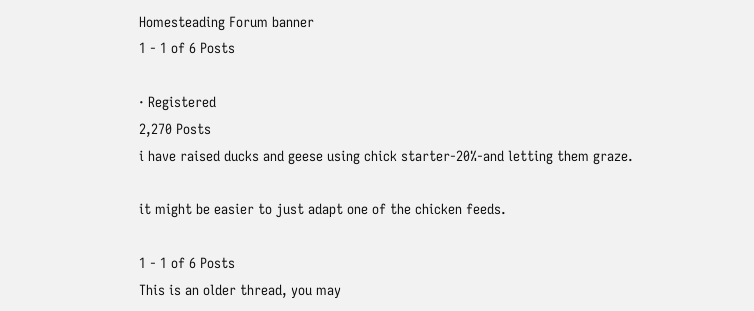Homesteading Forum banner
1 - 1 of 6 Posts

· Registered
2,270 Posts
i have raised ducks and geese using chick starter-20%-and letting them graze.

it might be easier to just adapt one of the chicken feeds.

1 - 1 of 6 Posts
This is an older thread, you may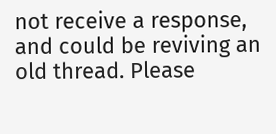not receive a response, and could be reviving an old thread. Please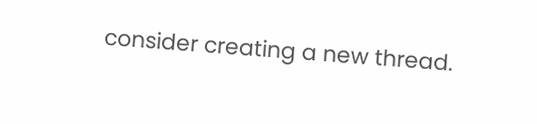consider creating a new thread.